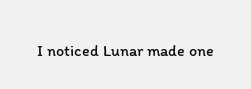I noticed Lunar made one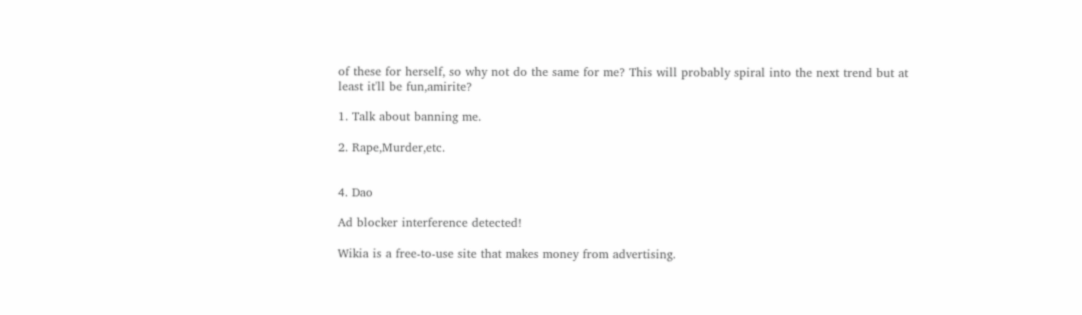of these for herself, so why not do the same for me? This will probably spiral into the next trend but at least it'll be fun,amirite?

1. Talk about banning me.

2. Rape,Murder,etc.


4. Dao

Ad blocker interference detected!

Wikia is a free-to-use site that makes money from advertising.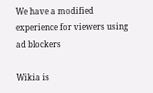We have a modified experience for viewers using ad blockers

Wikia is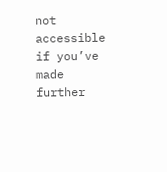not accessible if you’ve made further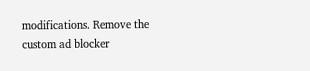modifications. Remove the custom ad blocker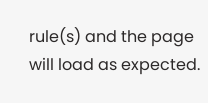rule(s) and the page will load as expected.